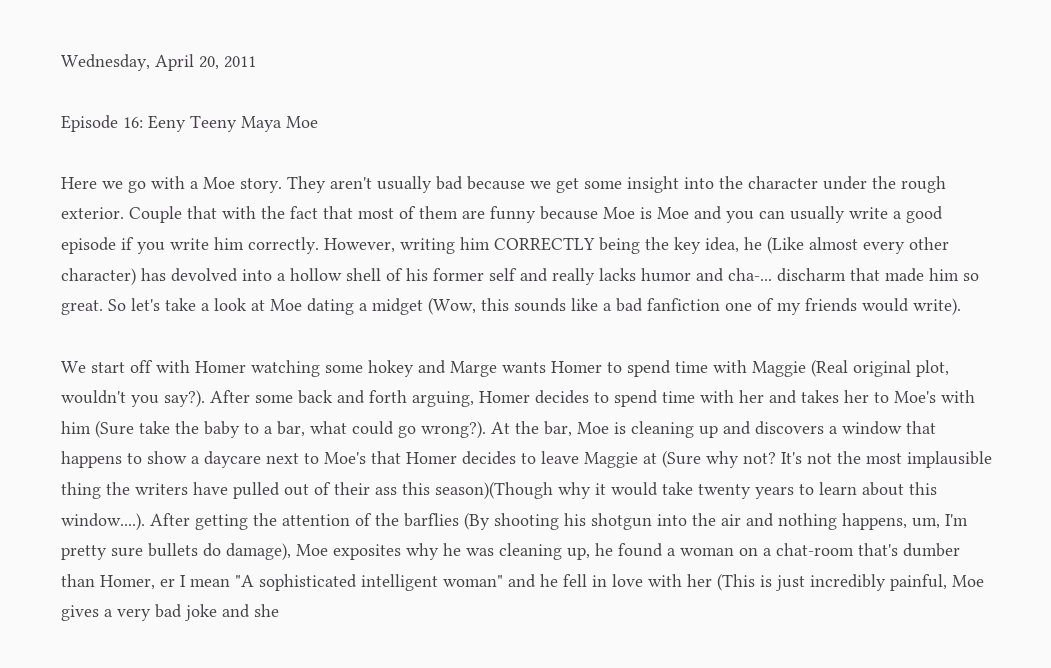Wednesday, April 20, 2011

Episode 16: Eeny Teeny Maya Moe

Here we go with a Moe story. They aren't usually bad because we get some insight into the character under the rough exterior. Couple that with the fact that most of them are funny because Moe is Moe and you can usually write a good episode if you write him correctly. However, writing him CORRECTLY being the key idea, he (Like almost every other character) has devolved into a hollow shell of his former self and really lacks humor and cha-... discharm that made him so great. So let's take a look at Moe dating a midget (Wow, this sounds like a bad fanfiction one of my friends would write).

We start off with Homer watching some hokey and Marge wants Homer to spend time with Maggie (Real original plot, wouldn't you say?). After some back and forth arguing, Homer decides to spend time with her and takes her to Moe's with him (Sure take the baby to a bar, what could go wrong?). At the bar, Moe is cleaning up and discovers a window that happens to show a daycare next to Moe's that Homer decides to leave Maggie at (Sure why not? It's not the most implausible thing the writers have pulled out of their ass this season)(Though why it would take twenty years to learn about this window....). After getting the attention of the barflies (By shooting his shotgun into the air and nothing happens, um, I'm pretty sure bullets do damage), Moe exposites why he was cleaning up, he found a woman on a chat-room that's dumber than Homer, er I mean "A sophisticated intelligent woman" and he fell in love with her (This is just incredibly painful, Moe gives a very bad joke and she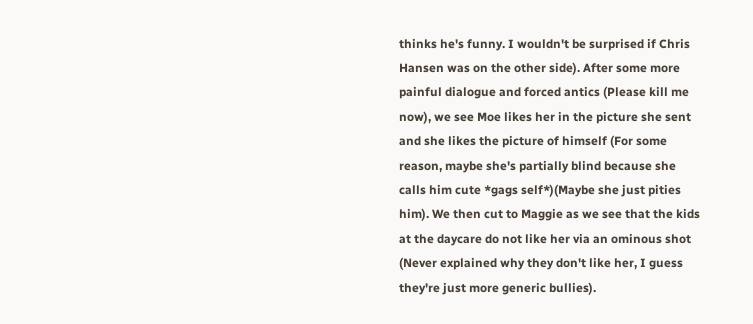thinks he's funny. I wouldn't be surprised if Chris Hansen was on the other side). After some more painful dialogue and forced antics (Please kill me now), we see Moe likes her in the picture she sent and she likes the picture of himself (For some reason, maybe she's partially blind because she calls him cute *gags self*)(Maybe she just pities him). We then cut to Maggie as we see that the kids at the daycare do not like her via an ominous shot (Never explained why they don't like her, I guess they're just more generic bullies).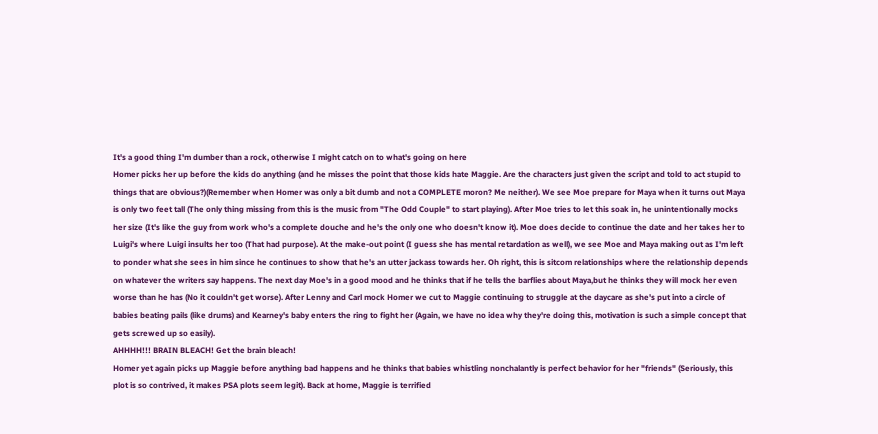It's a good thing I'm dumber than a rock, otherwise I might catch on to what's going on here
Homer picks her up before the kids do anything (and he misses the point that those kids hate Maggie. Are the characters just given the script and told to act stupid to things that are obvious?)(Remember when Homer was only a bit dumb and not a COMPLETE moron? Me neither). We see Moe prepare for Maya when it turns out Maya is only two feet tall (The only thing missing from this is the music from "The Odd Couple" to start playing). After Moe tries to let this soak in, he unintentionally mocks her size (It's like the guy from work who's a complete douche and he's the only one who doesn't know it). Moe does decide to continue the date and her takes her to Luigi's where Luigi insults her too (That had purpose). At the make-out point (I guess she has mental retardation as well), we see Moe and Maya making out as I'm left to ponder what she sees in him since he continues to show that he's an utter jackass towards her. Oh right, this is sitcom relationships where the relationship depends on whatever the writers say happens. The next day Moe's in a good mood and he thinks that if he tells the barflies about Maya,but he thinks they will mock her even worse than he has (No it couldn't get worse). After Lenny and Carl mock Homer we cut to Maggie continuing to struggle at the daycare as she's put into a circle of babies beating pails (like drums) and Kearney's baby enters the ring to fight her (Again, we have no idea why they're doing this, motivation is such a simple concept that gets screwed up so easily).
AHHHH!!! BRAIN BLEACH! Get the brain bleach!
Homer yet again picks up Maggie before anything bad happens and he thinks that babies whistling nonchalantly is perfect behavior for her "friends" (Seriously, this plot is so contrived, it makes PSA plots seem legit). Back at home, Maggie is terrified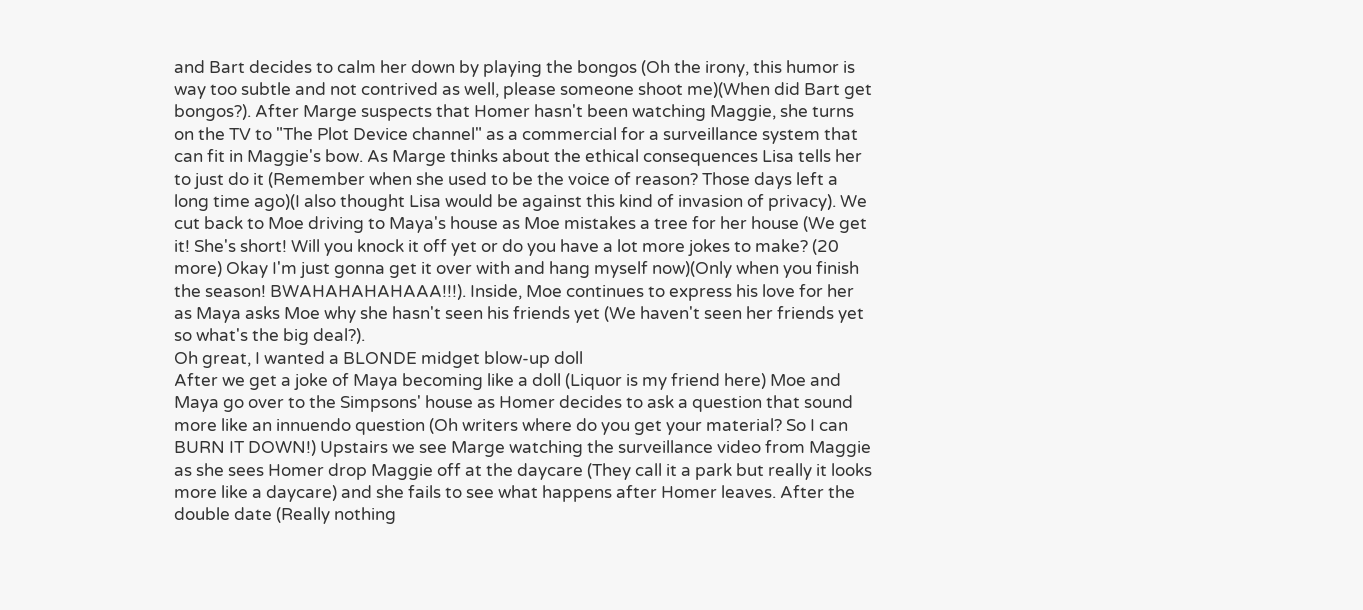and Bart decides to calm her down by playing the bongos (Oh the irony, this humor is way too subtle and not contrived as well, please someone shoot me)(When did Bart get bongos?). After Marge suspects that Homer hasn't been watching Maggie, she turns on the TV to "The Plot Device channel" as a commercial for a surveillance system that can fit in Maggie's bow. As Marge thinks about the ethical consequences Lisa tells her to just do it (Remember when she used to be the voice of reason? Those days left a long time ago)(I also thought Lisa would be against this kind of invasion of privacy). We cut back to Moe driving to Maya's house as Moe mistakes a tree for her house (We get it! She's short! Will you knock it off yet or do you have a lot more jokes to make? (20 more) Okay I'm just gonna get it over with and hang myself now)(Only when you finish the season! BWAHAHAHAHAAA!!!). Inside, Moe continues to express his love for her as Maya asks Moe why she hasn't seen his friends yet (We haven't seen her friends yet so what's the big deal?).
Oh great, I wanted a BLONDE midget blow-up doll
After we get a joke of Maya becoming like a doll (Liquor is my friend here) Moe and Maya go over to the Simpsons' house as Homer decides to ask a question that sound more like an innuendo question (Oh writers where do you get your material? So I can BURN IT DOWN!) Upstairs we see Marge watching the surveillance video from Maggie as she sees Homer drop Maggie off at the daycare (They call it a park but really it looks more like a daycare) and she fails to see what happens after Homer leaves. After the double date (Really nothing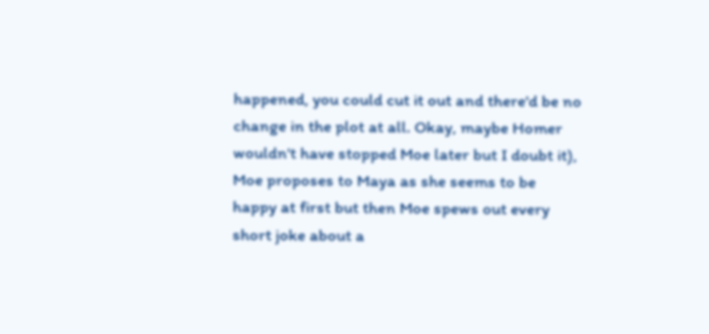happened, you could cut it out and there'd be no change in the plot at all. Okay, maybe Homer wouldn't have stopped Moe later but I doubt it), Moe proposes to Maya as she seems to be happy at first but then Moe spews out every short joke about a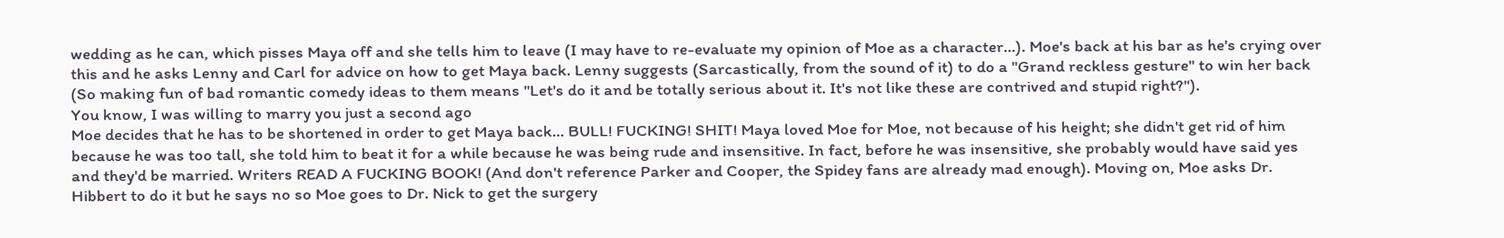wedding as he can, which pisses Maya off and she tells him to leave (I may have to re-evaluate my opinion of Moe as a character...). Moe's back at his bar as he's crying over this and he asks Lenny and Carl for advice on how to get Maya back. Lenny suggests (Sarcastically, from the sound of it) to do a "Grand reckless gesture" to win her back (So making fun of bad romantic comedy ideas to them means "Let's do it and be totally serious about it. It's not like these are contrived and stupid right?").
You know, I was willing to marry you just a second ago
Moe decides that he has to be shortened in order to get Maya back... BULL! FUCKING! SHIT! Maya loved Moe for Moe, not because of his height; she didn't get rid of him because he was too tall, she told him to beat it for a while because he was being rude and insensitive. In fact, before he was insensitive, she probably would have said yes and they'd be married. Writers READ A FUCKING BOOK! (And don't reference Parker and Cooper, the Spidey fans are already mad enough). Moving on, Moe asks Dr. Hibbert to do it but he says no so Moe goes to Dr. Nick to get the surgery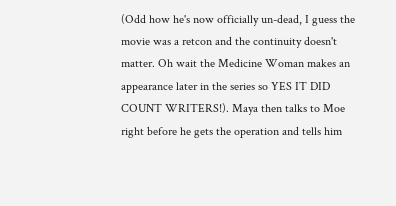(Odd how he's now officially un-dead, I guess the movie was a retcon and the continuity doesn't matter. Oh wait the Medicine Woman makes an appearance later in the series so YES IT DID COUNT WRITERS!). Maya then talks to Moe right before he gets the operation and tells him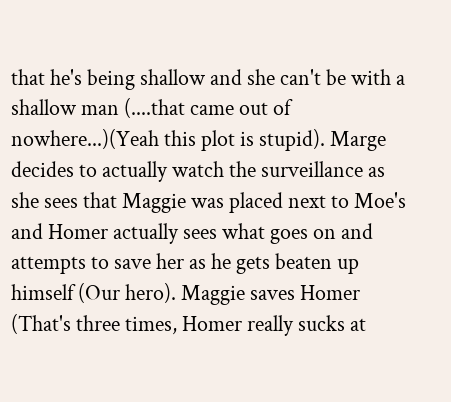that he's being shallow and she can't be with a shallow man (....that came out of nowhere...)(Yeah this plot is stupid). Marge decides to actually watch the surveillance as she sees that Maggie was placed next to Moe's and Homer actually sees what goes on and attempts to save her as he gets beaten up himself (Our hero). Maggie saves Homer (That's three times, Homer really sucks at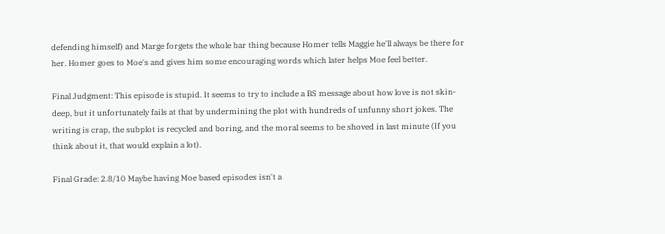defending himself) and Marge forgets the whole bar thing because Homer tells Maggie he'll always be there for her. Homer goes to Moe's and gives him some encouraging words which later helps Moe feel better.

Final Judgment: This episode is stupid. It seems to try to include a BS message about how love is not skin-deep, but it unfortunately fails at that by undermining the plot with hundreds of unfunny short jokes. The writing is crap, the subplot is recycled and boring, and the moral seems to be shoved in last minute (If you think about it, that would explain a lot).

Final Grade: 2.8/10 Maybe having Moe based episodes isn't a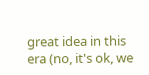great idea in this era (no, it's ok, we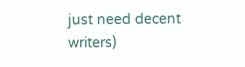just need decent writers)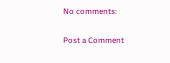No comments:

Post a Comment